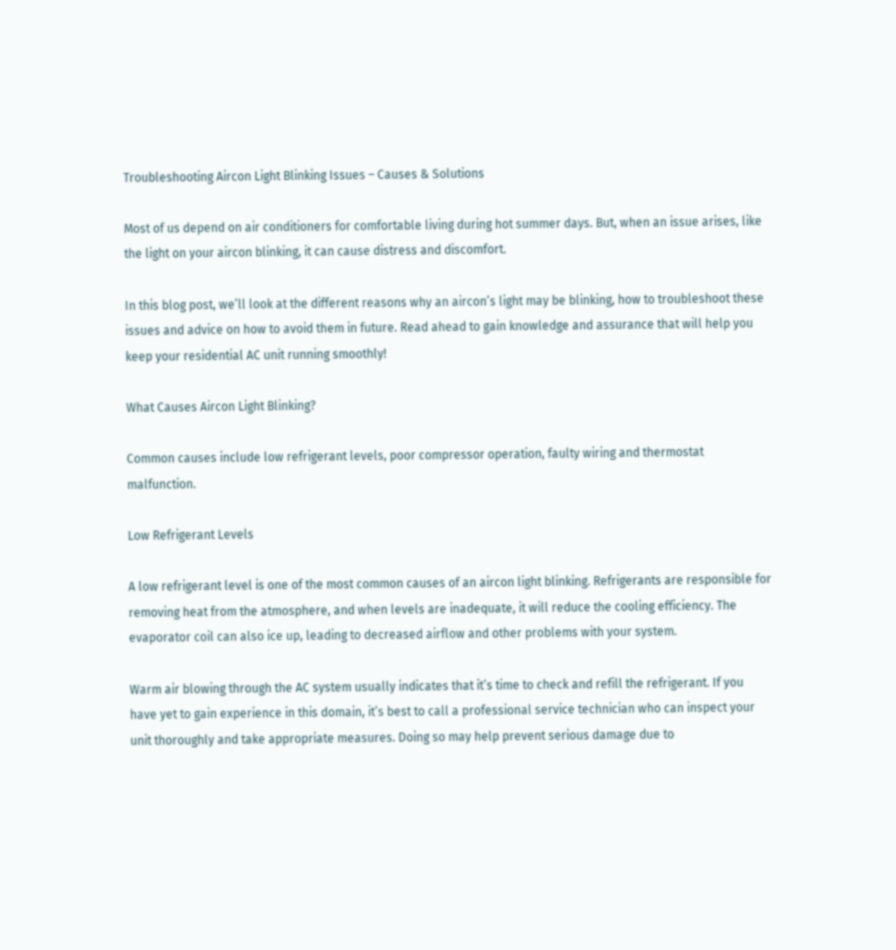Troubleshooting Aircon Light Blinking Issues – Causes & Solutions

Most of us depend on air conditioners for comfortable living during hot summer days. But, when an issue arises, like the light on your aircon blinking, it can cause distress and discomfort.

In this blog post, we’ll look at the different reasons why an aircon’s light may be blinking, how to troubleshoot these issues and advice on how to avoid them in future. Read ahead to gain knowledge and assurance that will help you keep your residential AC unit running smoothly!

What Causes Aircon Light Blinking?

Common causes include low refrigerant levels, poor compressor operation, faulty wiring and thermostat malfunction.

Low Refrigerant Levels

A low refrigerant level is one of the most common causes of an aircon light blinking. Refrigerants are responsible for removing heat from the atmosphere, and when levels are inadequate, it will reduce the cooling efficiency. The evaporator coil can also ice up, leading to decreased airflow and other problems with your system.

Warm air blowing through the AC system usually indicates that it’s time to check and refill the refrigerant. If you have yet to gain experience in this domain, it’s best to call a professional service technician who can inspect your unit thoroughly and take appropriate measures. Doing so may help prevent serious damage due to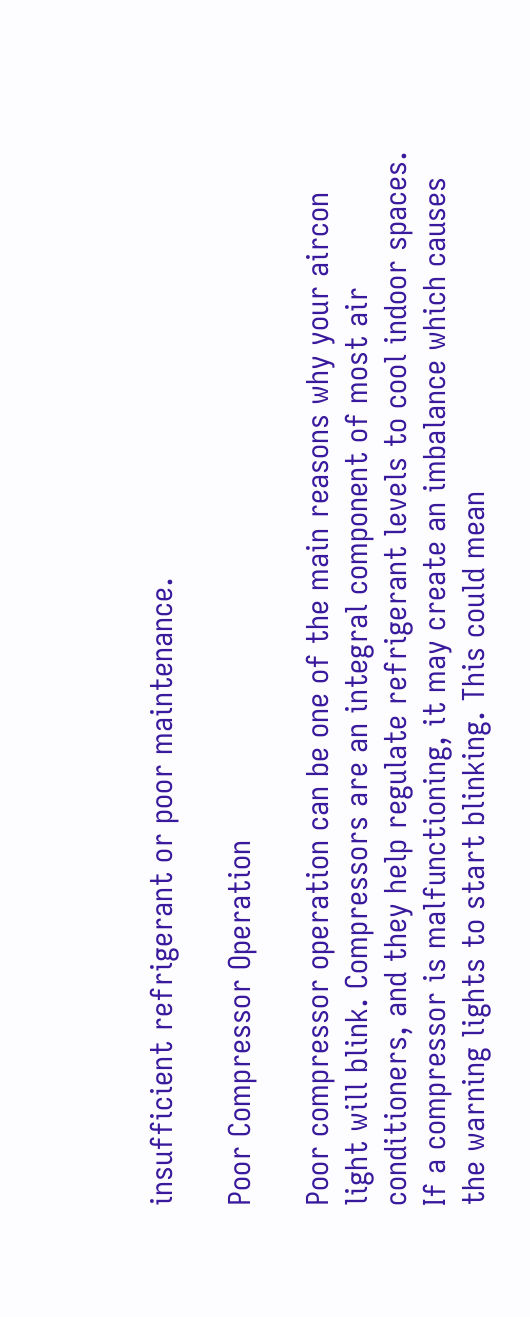insufficient refrigerant or poor maintenance.

Poor Compressor Operation

Poor compressor operation can be one of the main reasons why your aircon light will blink. Compressors are an integral component of most air conditioners, and they help regulate refrigerant levels to cool indoor spaces. If a compressor is malfunctioning, it may create an imbalance which causes the warning lights to start blinking. This could mean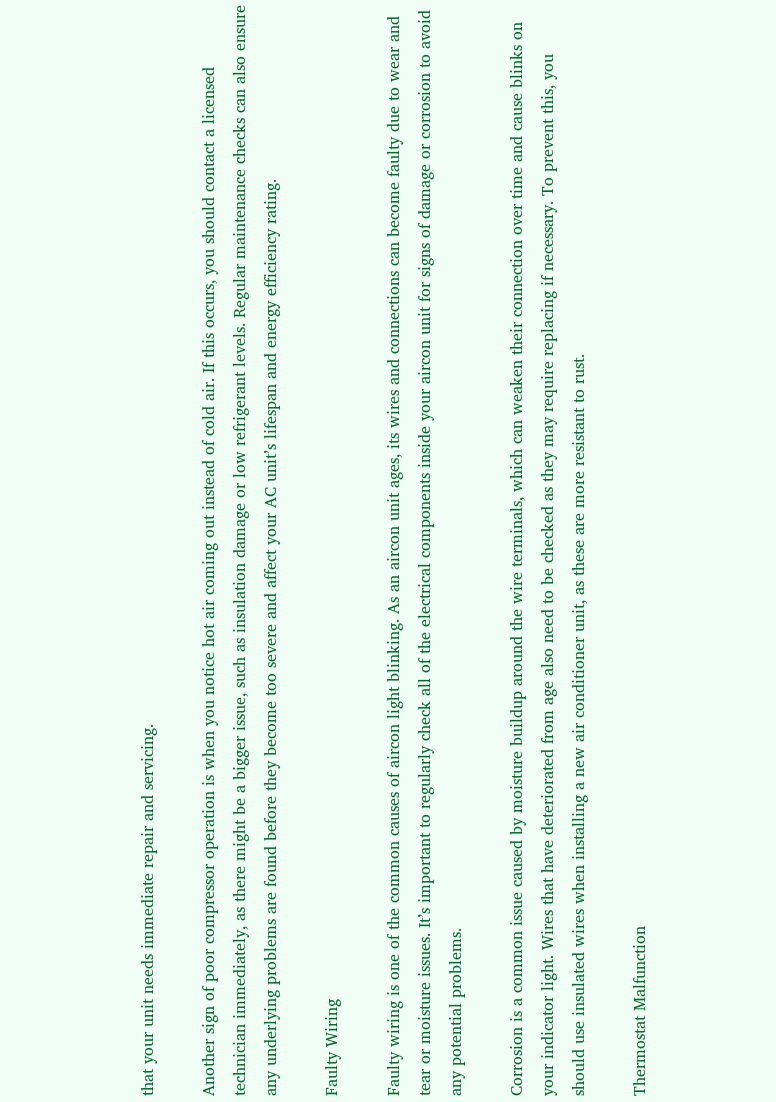that your unit needs immediate repair and servicing.

Another sign of poor compressor operation is when you notice hot air coming out instead of cold air. If this occurs, you should contact a licensed technician immediately, as there might be a bigger issue, such as insulation damage or low refrigerant levels. Regular maintenance checks can also ensure any underlying problems are found before they become too severe and affect your AC unit’s lifespan and energy efficiency rating.

Faulty Wiring

Faulty wiring is one of the common causes of aircon light blinking. As an aircon unit ages, its wires and connections can become faulty due to wear and tear or moisture issues. It’s important to regularly check all of the electrical components inside your aircon unit for signs of damage or corrosion to avoid any potential problems.

Corrosion is a common issue caused by moisture buildup around the wire terminals, which can weaken their connection over time and cause blinks on your indicator light. Wires that have deteriorated from age also need to be checked as they may require replacing if necessary. To prevent this, you should use insulated wires when installing a new air conditioner unit, as these are more resistant to rust.

Thermostat Malfunction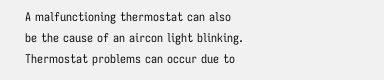A malfunctioning thermostat can also be the cause of an aircon light blinking. Thermostat problems can occur due to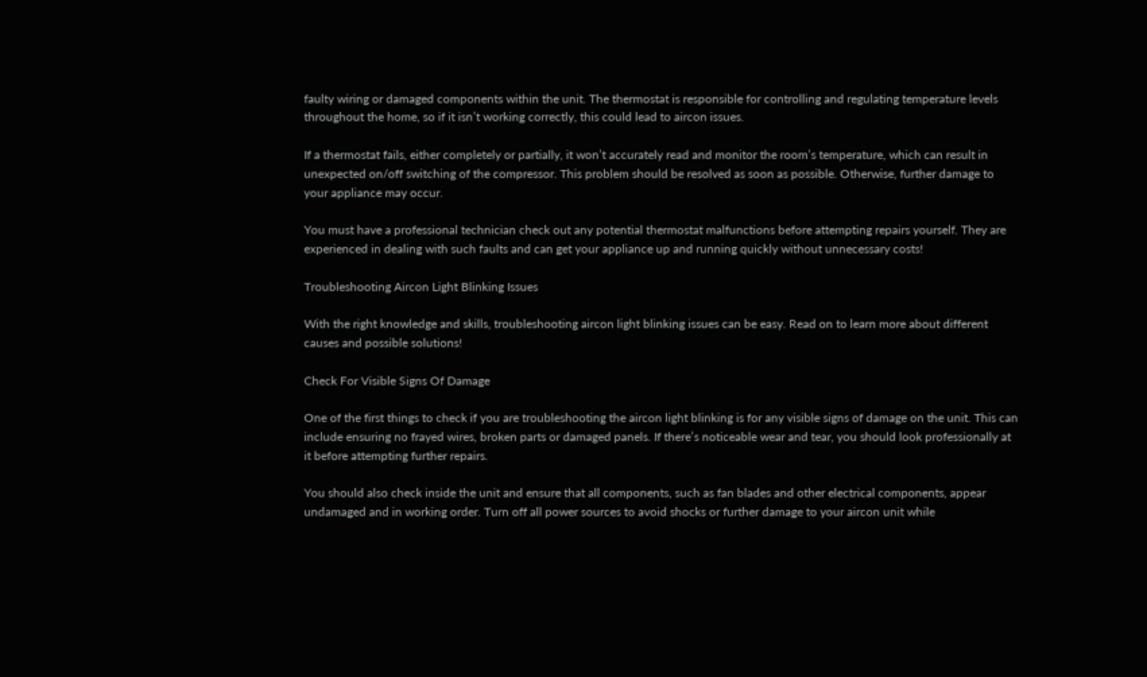faulty wiring or damaged components within the unit. The thermostat is responsible for controlling and regulating temperature levels throughout the home, so if it isn’t working correctly, this could lead to aircon issues.

If a thermostat fails, either completely or partially, it won’t accurately read and monitor the room’s temperature, which can result in unexpected on/off switching of the compressor. This problem should be resolved as soon as possible. Otherwise, further damage to your appliance may occur.

You must have a professional technician check out any potential thermostat malfunctions before attempting repairs yourself. They are experienced in dealing with such faults and can get your appliance up and running quickly without unnecessary costs!

Troubleshooting Aircon Light Blinking Issues

With the right knowledge and skills, troubleshooting aircon light blinking issues can be easy. Read on to learn more about different causes and possible solutions!

Check For Visible Signs Of Damage

One of the first things to check if you are troubleshooting the aircon light blinking is for any visible signs of damage on the unit. This can include ensuring no frayed wires, broken parts or damaged panels. If there’s noticeable wear and tear, you should look professionally at it before attempting further repairs.

You should also check inside the unit and ensure that all components, such as fan blades and other electrical components, appear undamaged and in working order. Turn off all power sources to avoid shocks or further damage to your aircon unit while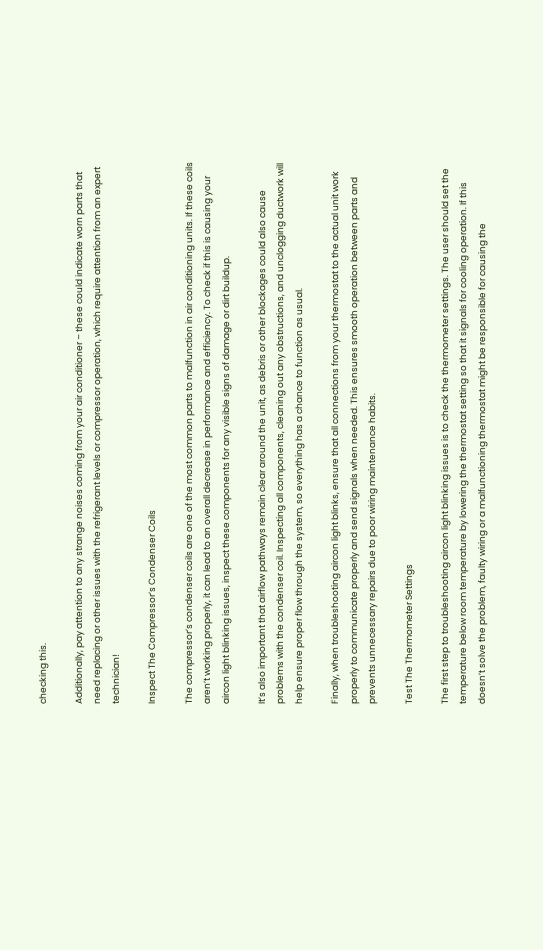checking this.

Additionally, pay attention to any strange noises coming from your air conditioner – these could indicate worn parts that need replacing or other issues with the refrigerant levels or compressor operation, which require attention from an expert technician!

Inspect The Compressor’s Condenser Coils

The compressor’s condenser coils are one of the most common parts to malfunction in air conditioning units. If these coils aren’t working properly, it can lead to an overall decrease in performance and efficiency. To check if this is causing your aircon light blinking issues, inspect these components for any visible signs of damage or dirt buildup.

It’s also important that airflow pathways remain clear around the unit, as debris or other blockages could also cause problems with the condenser coil. Inspecting all components, cleaning out any obstructions, and unclogging ductwork will help ensure proper flow through the system, so everything has a chance to function as usual.

Finally, when troubleshooting aircon light blinks, ensure that all connections from your thermostat to the actual unit work properly to communicate properly and send signals when needed. This ensures smooth operation between parts and prevents unnecessary repairs due to poor wiring maintenance habits.

Test The Thermometer Settings

The first step to troubleshooting aircon light blinking issues is to check the thermometer settings. The user should set the temperature below room temperature by lowering the thermostat setting so that it signals for cooling operation. If this doesn’t solve the problem, faulty wiring or a malfunctioning thermostat might be responsible for causing the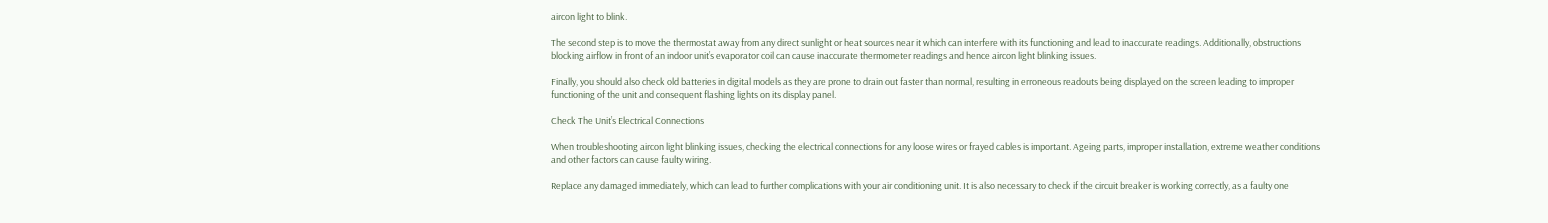aircon light to blink.

The second step is to move the thermostat away from any direct sunlight or heat sources near it which can interfere with its functioning and lead to inaccurate readings. Additionally, obstructions blocking airflow in front of an indoor unit’s evaporator coil can cause inaccurate thermometer readings and hence aircon light blinking issues.

Finally, you should also check old batteries in digital models as they are prone to drain out faster than normal, resulting in erroneous readouts being displayed on the screen leading to improper functioning of the unit and consequent flashing lights on its display panel.

Check The Unit’s Electrical Connections

When troubleshooting aircon light blinking issues, checking the electrical connections for any loose wires or frayed cables is important. Ageing parts, improper installation, extreme weather conditions and other factors can cause faulty wiring.

Replace any damaged immediately, which can lead to further complications with your air conditioning unit. It is also necessary to check if the circuit breaker is working correctly, as a faulty one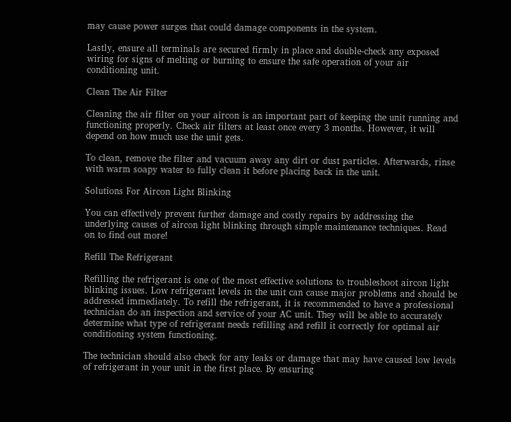may cause power surges that could damage components in the system.

Lastly, ensure all terminals are secured firmly in place and double-check any exposed wiring for signs of melting or burning to ensure the safe operation of your air conditioning unit.

Clean The Air Filter

Cleaning the air filter on your aircon is an important part of keeping the unit running and functioning properly. Check air filters at least once every 3 months. However, it will depend on how much use the unit gets.

To clean, remove the filter and vacuum away any dirt or dust particles. Afterwards, rinse with warm soapy water to fully clean it before placing back in the unit.

Solutions For Aircon Light Blinking

You can effectively prevent further damage and costly repairs by addressing the underlying causes of aircon light blinking through simple maintenance techniques. Read on to find out more!

Refill The Refrigerant

Refilling the refrigerant is one of the most effective solutions to troubleshoot aircon light blinking issues. Low refrigerant levels in the unit can cause major problems and should be addressed immediately. To refill the refrigerant, it is recommended to have a professional technician do an inspection and service of your AC unit. They will be able to accurately determine what type of refrigerant needs refilling and refill it correctly for optimal air conditioning system functioning.

The technician should also check for any leaks or damage that may have caused low levels of refrigerant in your unit in the first place. By ensuring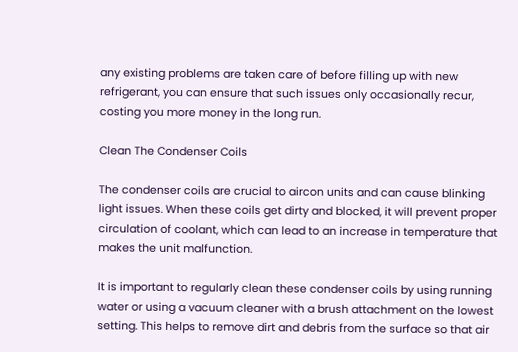any existing problems are taken care of before filling up with new refrigerant, you can ensure that such issues only occasionally recur, costing you more money in the long run.

Clean The Condenser Coils

The condenser coils are crucial to aircon units and can cause blinking light issues. When these coils get dirty and blocked, it will prevent proper circulation of coolant, which can lead to an increase in temperature that makes the unit malfunction.

It is important to regularly clean these condenser coils by using running water or using a vacuum cleaner with a brush attachment on the lowest setting. This helps to remove dirt and debris from the surface so that air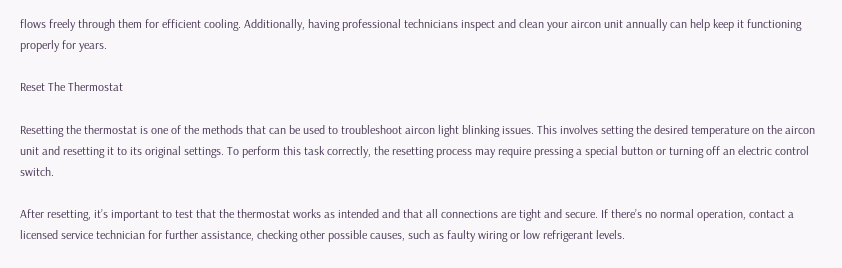flows freely through them for efficient cooling. Additionally, having professional technicians inspect and clean your aircon unit annually can help keep it functioning properly for years.

Reset The Thermostat

Resetting the thermostat is one of the methods that can be used to troubleshoot aircon light blinking issues. This involves setting the desired temperature on the aircon unit and resetting it to its original settings. To perform this task correctly, the resetting process may require pressing a special button or turning off an electric control switch.

After resetting, it’s important to test that the thermostat works as intended and that all connections are tight and secure. If there’s no normal operation, contact a licensed service technician for further assistance, checking other possible causes, such as faulty wiring or low refrigerant levels.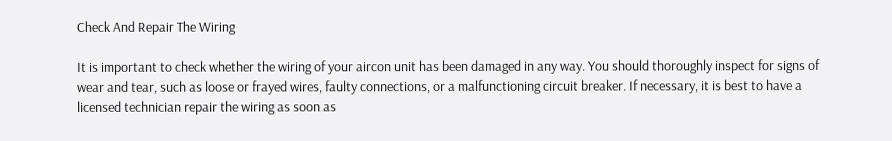Check And Repair The Wiring

It is important to check whether the wiring of your aircon unit has been damaged in any way. You should thoroughly inspect for signs of wear and tear, such as loose or frayed wires, faulty connections, or a malfunctioning circuit breaker. If necessary, it is best to have a licensed technician repair the wiring as soon as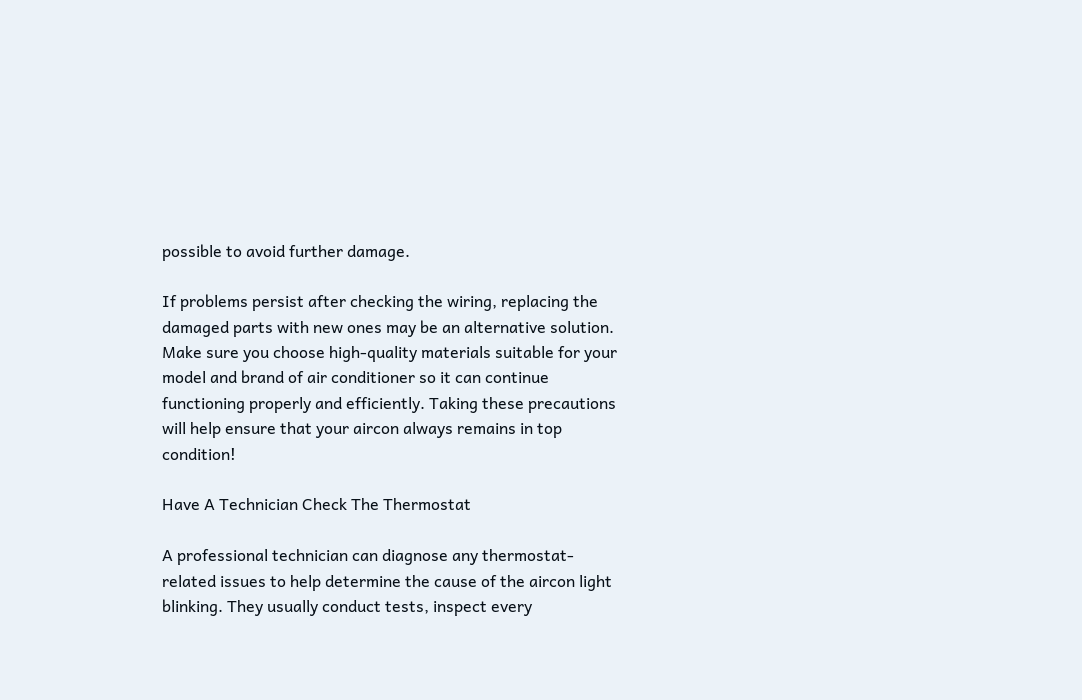possible to avoid further damage.

If problems persist after checking the wiring, replacing the damaged parts with new ones may be an alternative solution. Make sure you choose high-quality materials suitable for your model and brand of air conditioner so it can continue functioning properly and efficiently. Taking these precautions will help ensure that your aircon always remains in top condition!

Have A Technician Check The Thermostat

A professional technician can diagnose any thermostat-related issues to help determine the cause of the aircon light blinking. They usually conduct tests, inspect every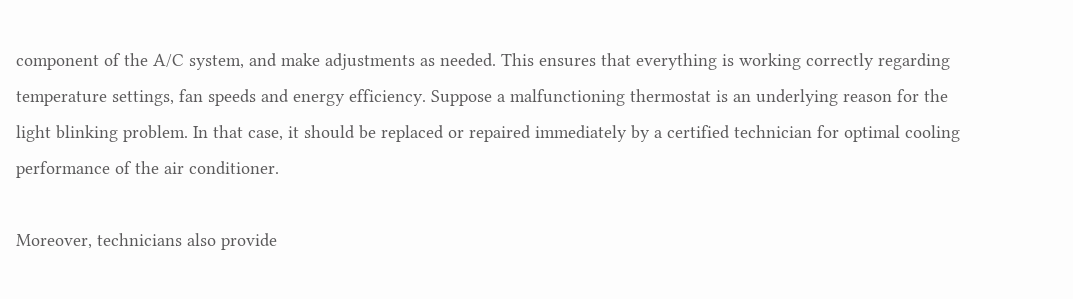component of the A/C system, and make adjustments as needed. This ensures that everything is working correctly regarding temperature settings, fan speeds and energy efficiency. Suppose a malfunctioning thermostat is an underlying reason for the light blinking problem. In that case, it should be replaced or repaired immediately by a certified technician for optimal cooling performance of the air conditioner.

Moreover, technicians also provide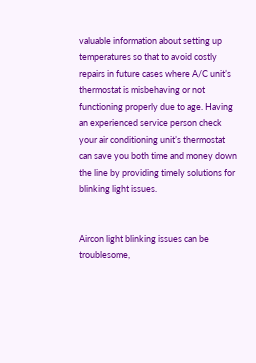valuable information about setting up temperatures so that to avoid costly repairs in future cases where A/C unit’s thermostat is misbehaving or not functioning properly due to age. Having an experienced service person check your air conditioning unit’s thermostat can save you both time and money down the line by providing timely solutions for blinking light issues.


Aircon light blinking issues can be troublesome,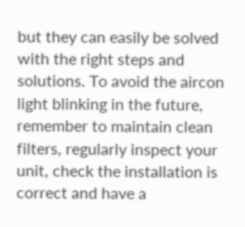but they can easily be solved with the right steps and solutions. To avoid the aircon light blinking in the future, remember to maintain clean filters, regularly inspect your unit, check the installation is correct and have a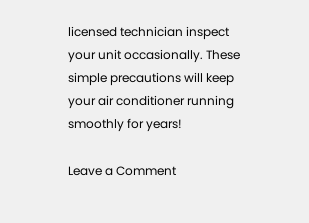licensed technician inspect your unit occasionally. These simple precautions will keep your air conditioner running smoothly for years!

Leave a Comment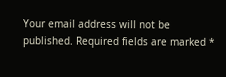Your email address will not be published. Required fields are marked *